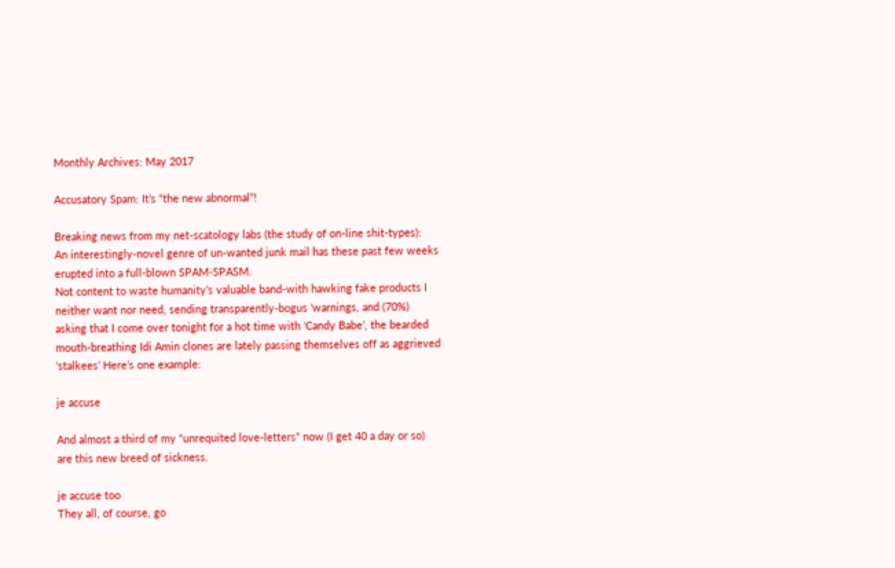Monthly Archives: May 2017

Accusatory Spam: It’s “the new abnormal”!

Breaking news from my net-scatology labs (the study of on-line shit-types):
An interestingly-novel genre of un-wanted junk mail has these past few weeks erupted into a full-blown SPAM-SPASM.
Not content to waste humanity’s valuable band-with hawking fake products I neither want nor need, sending transparently-bogus ‘warnings, and (70%) asking that I come over tonight for a hot time with ‘Candy Babe’, the bearded mouth-breathing Idi Amin clones are lately passing themselves off as aggrieved ‘stalkees’ Here’s one example:

je accuse

And almost a third of my “unrequited love-letters” now (I get 40 a day or so) are this new breed of sickness.

je accuse too
They all, of course, go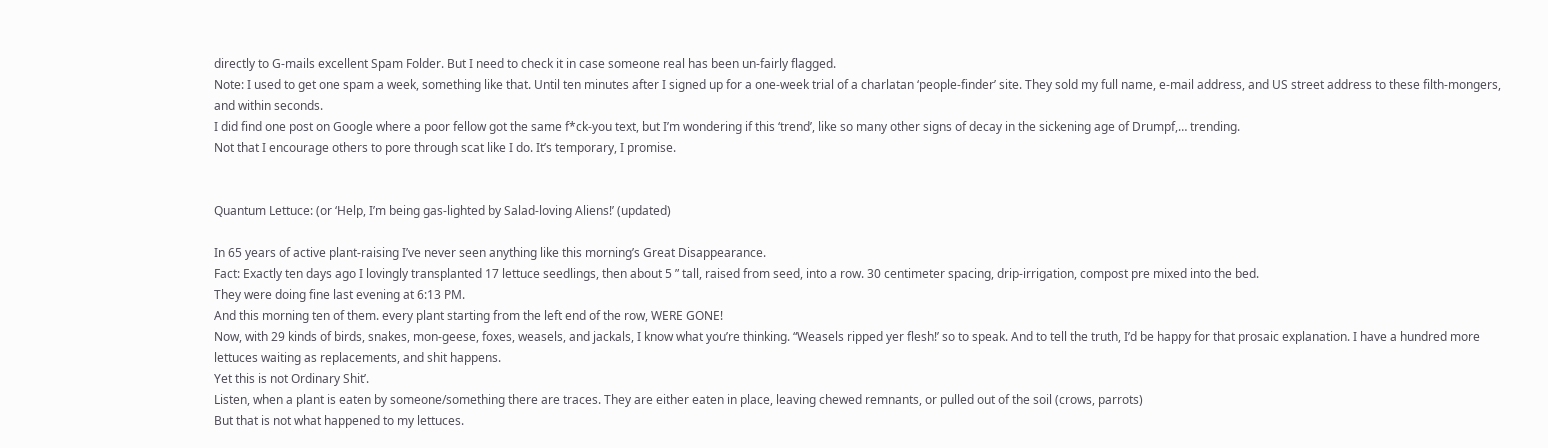directly to G-mails excellent Spam Folder. But I need to check it in case someone real has been un-fairly flagged.
Note: I used to get one spam a week, something like that. Until ten minutes after I signed up for a one-week trial of a charlatan ‘people-finder’ site. They sold my full name, e-mail address, and US street address to these filth-mongers, and within seconds.
I did find one post on Google where a poor fellow got the same f*ck-you text, but I’m wondering if this ‘trend’, like so many other signs of decay in the sickening age of Drumpf,… trending.
Not that I encourage others to pore through scat like I do. It’s temporary, I promise.


Quantum Lettuce: (or ‘Help, I’m being gas-lighted by Salad-loving Aliens!’ (updated)

In 65 years of active plant-raising I’ve never seen anything like this morning’s Great Disappearance.
Fact: Exactly ten days ago I lovingly transplanted 17 lettuce seedlings, then about 5 ” tall, raised from seed, into a row. 30 centimeter spacing, drip-irrigation, compost pre mixed into the bed.
They were doing fine last evening at 6:13 PM.
And this morning ten of them. every plant starting from the left end of the row, WERE GONE!
Now, with 29 kinds of birds, snakes, mon-geese, foxes, weasels, and jackals, I know what you’re thinking. “Weasels ripped yer flesh!’ so to speak. And to tell the truth, I’d be happy for that prosaic explanation. I have a hundred more lettuces waiting as replacements, and shit happens.
Yet this is not Ordinary Shit’.
Listen, when a plant is eaten by someone/something there are traces. They are either eaten in place, leaving chewed remnants, or pulled out of the soil (crows, parrots)
But that is not what happened to my lettuces.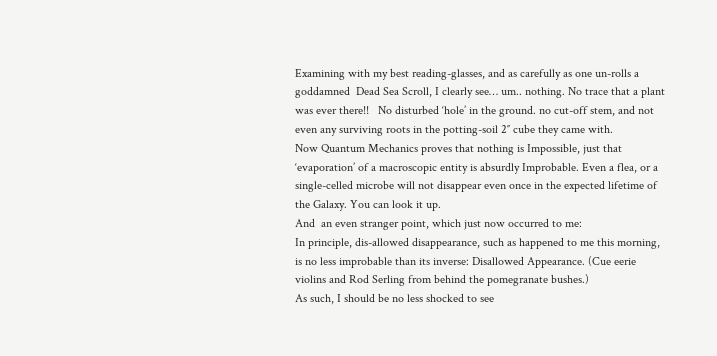Examining with my best reading-glasses, and as carefully as one un-rolls a goddamned  Dead Sea Scroll, I clearly see… um.. nothing. No trace that a plant was ever there!!   No disturbed ‘hole’ in the ground. no cut-off stem, and not even any surviving roots in the potting-soil 2″ cube they came with.
Now Quantum Mechanics proves that nothing is Impossible, just that ‘evaporation’ of a macroscopic entity is absurdly Improbable. Even a flea, or a single-celled microbe will not disappear even once in the expected lifetime of the Galaxy. You can look it up.
And  an even stranger point, which just now occurred to me:
In principle, dis-allowed disappearance, such as happened to me this morning, is no less improbable than its inverse: Disallowed Appearance. (Cue eerie violins and Rod Serling from behind the pomegranate bushes.)
As such, I should be no less shocked to see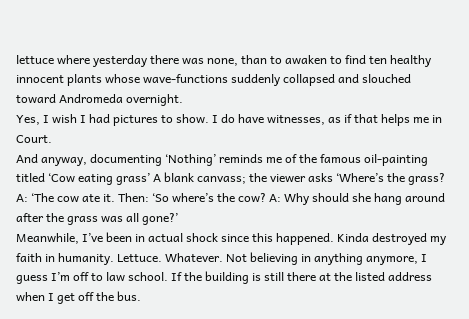lettuce where yesterday there was none, than to awaken to find ten healthy innocent plants whose wave-functions suddenly collapsed and slouched toward Andromeda overnight.
Yes, I wish I had pictures to show. I do have witnesses, as if that helps me in Court.
And anyway, documenting ‘Nothing’ reminds me of the famous oil-painting titled ‘Cow eating grass’ A blank canvass; the viewer asks ‘Where’s the grass? A: ‘The cow ate it. Then: ‘So where’s the cow? A: Why should she hang around after the grass was all gone?’
Meanwhile, I’ve been in actual shock since this happened. Kinda destroyed my faith in humanity. Lettuce. Whatever. Not believing in anything anymore, I guess I’m off to law school. If the building is still there at the listed address when I get off the bus.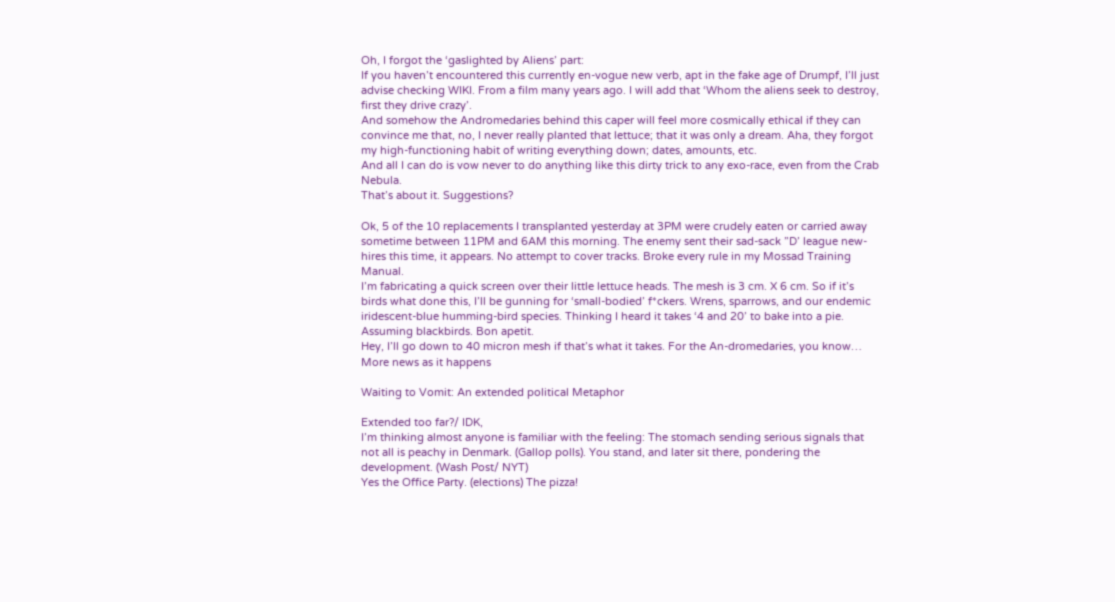Oh, I forgot the ‘gaslighted by Aliens’ part:
If you haven’t encountered this currently en-vogue new verb, apt in the fake age of Drumpf, I’ll just advise checking WIKI. From a film many years ago. I will add that ‘Whom the aliens seek to destroy, first they drive crazy’.
And somehow the Andromedaries behind this caper will feel more cosmically ethical if they can convince me that, no, I never really planted that lettuce; that it was only a dream. Aha, they forgot my high-functioning habit of writing everything down; dates, amounts, etc.
And all I can do is vow never to do anything like this dirty trick to any exo-race, even from the Crab Nebula.
That’s about it. Suggestions?

Ok, 5 of the 10 replacements I transplanted yesterday at 3PM were crudely eaten or carried away sometime between 11PM and 6AM this morning. The enemy sent their sad-sack ”D’ league new-hires this time, it appears. No attempt to cover tracks. Broke every rule in my Mossad Training Manual.
I’m fabricating a quick screen over their little lettuce heads. The mesh is 3 cm. X 6 cm. So if it’s birds what done this, I’ll be gunning for ‘small-bodied’ f*ckers. Wrens, sparrows, and our endemic iridescent-blue humming-bird species. Thinking I heard it takes ‘4 and 20’ to bake into a pie. Assuming blackbirds. Bon apetit.
Hey, I’ll go down to 40 micron mesh if that’s what it takes. For the An-dromedaries, you know… More news as it happens

Waiting to Vomit: An extended political Metaphor

Extended too far?/ IDK,
I’m thinking almost anyone is familiar with the feeling: The stomach sending serious signals that not all is peachy in Denmark. (Gallop polls). You stand, and later sit there, pondering the development. (Wash Post/ NYT)
Yes the Office Party. (elections) The pizza!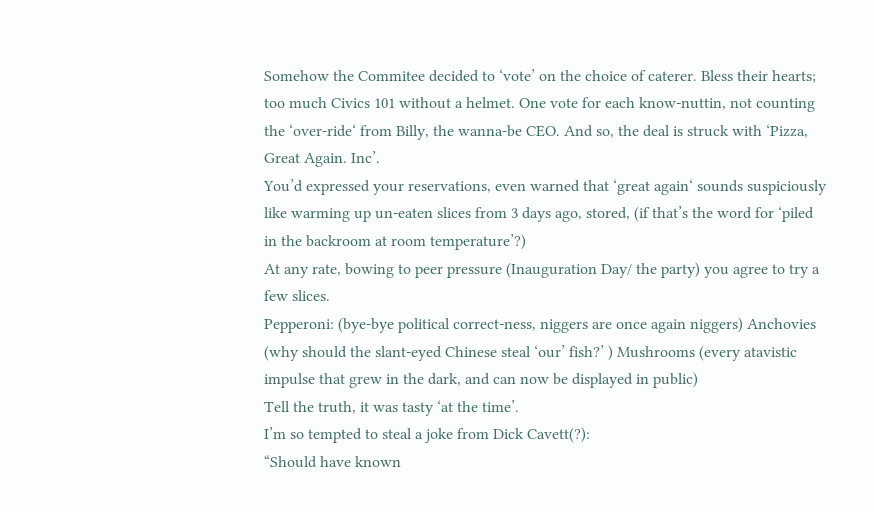Somehow the Commitee decided to ‘vote’ on the choice of caterer. Bless their hearts; too much Civics 101 without a helmet. One vote for each know-nuttin, not counting the ‘over-ride‘ from Billy, the wanna-be CEO. And so, the deal is struck with ‘Pizza, Great Again. Inc’.
You’d expressed your reservations, even warned that ‘great again‘ sounds suspiciously like warming up un-eaten slices from 3 days ago, stored, (if that’s the word for ‘piled in the backroom at room temperature’?)
At any rate, bowing to peer pressure (Inauguration Day/ the party) you agree to try a few slices.
Pepperoni: (bye-bye political correct-ness, niggers are once again niggers) Anchovies (why should the slant-eyed Chinese steal ‘our’ fish?’ ) Mushrooms (every atavistic impulse that grew in the dark, and can now be displayed in public)
Tell the truth, it was tasty ‘at the time’.
I’m so tempted to steal a joke from Dick Cavett(?):
“Should have known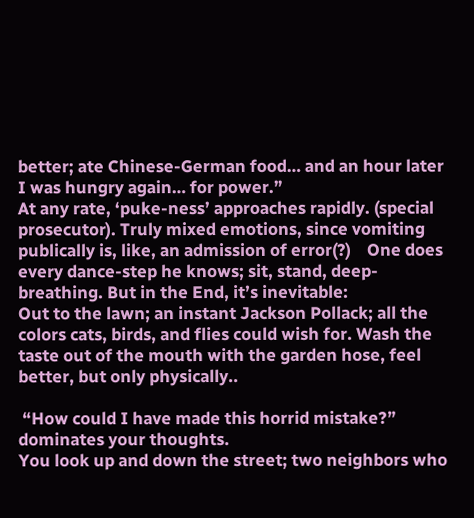better; ate Chinese-German food… and an hour later I was hungry again… for power.”
At any rate, ‘puke-ness’ approaches rapidly. (special prosecutor). Truly mixed emotions, since vomiting publically is, like, an admission of error(?)    One does every dance-step he knows; sit, stand, deep-breathing. But in the End, it’s inevitable:
Out to the lawn; an instant Jackson Pollack; all the colors cats, birds, and flies could wish for. Wash the taste out of the mouth with the garden hose, feel better, but only physically..

 “How could I have made this horrid mistake?” dominates your thoughts.
You look up and down the street; two neighbors who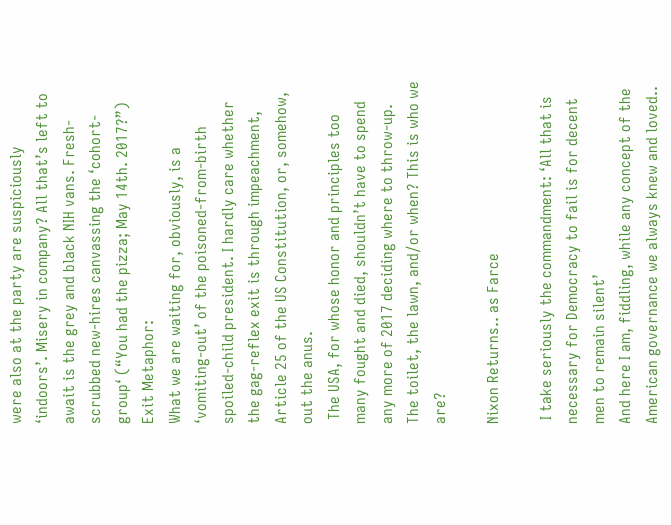were also at the party are suspiciously ‘indoors’. Misery in company? All that’s left to await is the grey and black NIH vans. Fresh-scrubbed new-hires canvassing the ‘cohort-group‘ (“You had the pizza; May 14th. 2017?”)
Exit Metaphor:
What we are waiting for, obviously, is a ‘vomiting-out’ of the poisoned-from-birth spoiled-child president. I hardly care whether the gag-reflex exit is through impeachment, Article 25 of the US Constitution, or, somehow, out the anus.
 The USA, for whose honor and principles too many fought and died, shouldn’t have to spend any more of 2017 deciding where to throw-up. The toilet, the lawn, and/or when? This is who we are?

Nixon Returns.. as Farce

 I take seriously the commandment: ‘All that is necessary for Democracy to fail is for decent men to remain silent’
And here I am, fiddling, while any concept of the American governance we always knew and loved..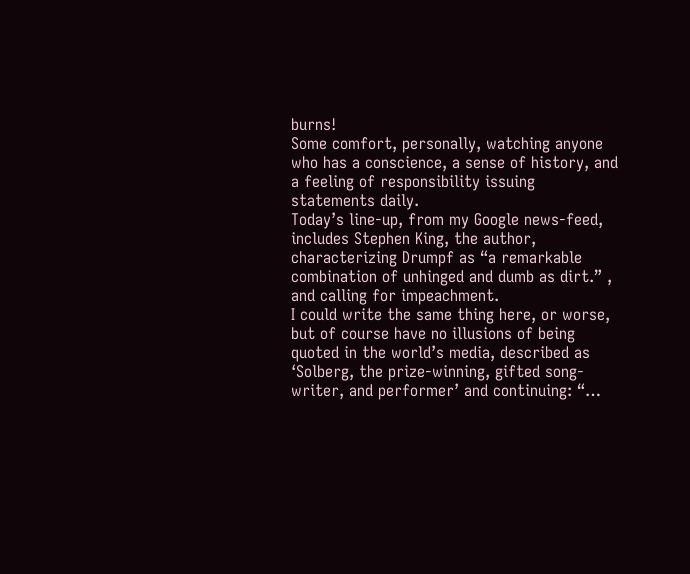burns!
Some comfort, personally, watching anyone who has a conscience, a sense of history, and a feeling of responsibility issuing statements daily.
Today’s line-up, from my Google news-feed, includes Stephen King, the author, characterizing Drumpf as “a remarkable combination of unhinged and dumb as dirt.” , and calling for impeachment.
I could write the same thing here, or worse, but of course have no illusions of being quoted in the world’s media, described as ‘Solberg, the prize-winning, gifted song-writer, and performer’ and continuing: “…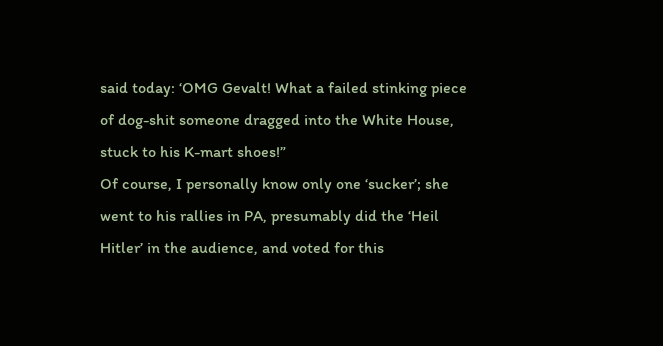said today: ‘OMG Gevalt! What a failed stinking piece of dog-shit someone dragged into the White House, stuck to his K-mart shoes!”
Of course, I personally know only one ‘sucker’; she went to his rallies in PA, presumably did the ‘Heil Hitler’ in the audience, and voted for this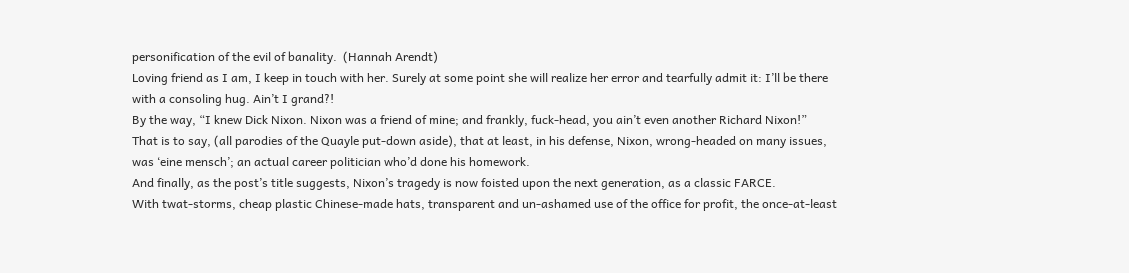personification of the evil of banality.  (Hannah Arendt)
Loving friend as I am, I keep in touch with her. Surely at some point she will realize her error and tearfully admit it: I’ll be there with a consoling hug. Ain’t I grand?!
By the way, “I knew Dick Nixon. Nixon was a friend of mine; and frankly, fuck-head, you ain’t even another Richard Nixon!”
That is to say, (all parodies of the Quayle put-down aside), that at least, in his defense, Nixon, wrong-headed on many issues, was ‘eine mensch’; an actual career politician who’d done his homework.
And finally, as the post’s title suggests, Nixon’s tragedy is now foisted upon the next generation, as a classic FARCE.
With twat-storms, cheap plastic Chinese-made hats, transparent and un-ashamed use of the office for profit, the once-at-least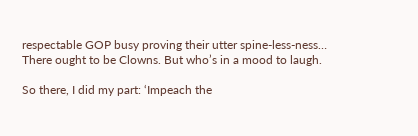respectable GOP busy proving their utter spine-less-ness…
There ought to be Clowns. But who’s in a mood to laugh.

So there, I did my part: ‘Impeach the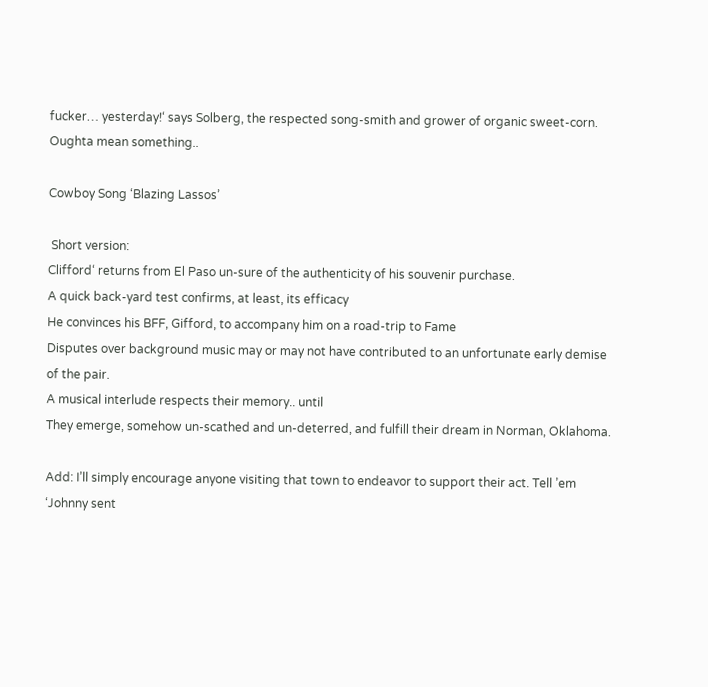fucker… yesterday!‘ says Solberg, the respected song-smith and grower of organic sweet-corn. Oughta mean something..

Cowboy Song ‘Blazing Lassos’

 Short version:
Clifford‘ returns from El Paso un-sure of the authenticity of his souvenir purchase.
A quick back-yard test confirms, at least, its efficacy
He convinces his BFF, Gifford, to accompany him on a road-trip to Fame
Disputes over background music may or may not have contributed to an unfortunate early demise of the pair.
A musical interlude respects their memory.. until
They emerge, somehow un-scathed and un-deterred, and fulfill their dream in Norman, Oklahoma.

Add: I’ll simply encourage anyone visiting that town to endeavor to support their act. Tell ’em ‘Johnny sent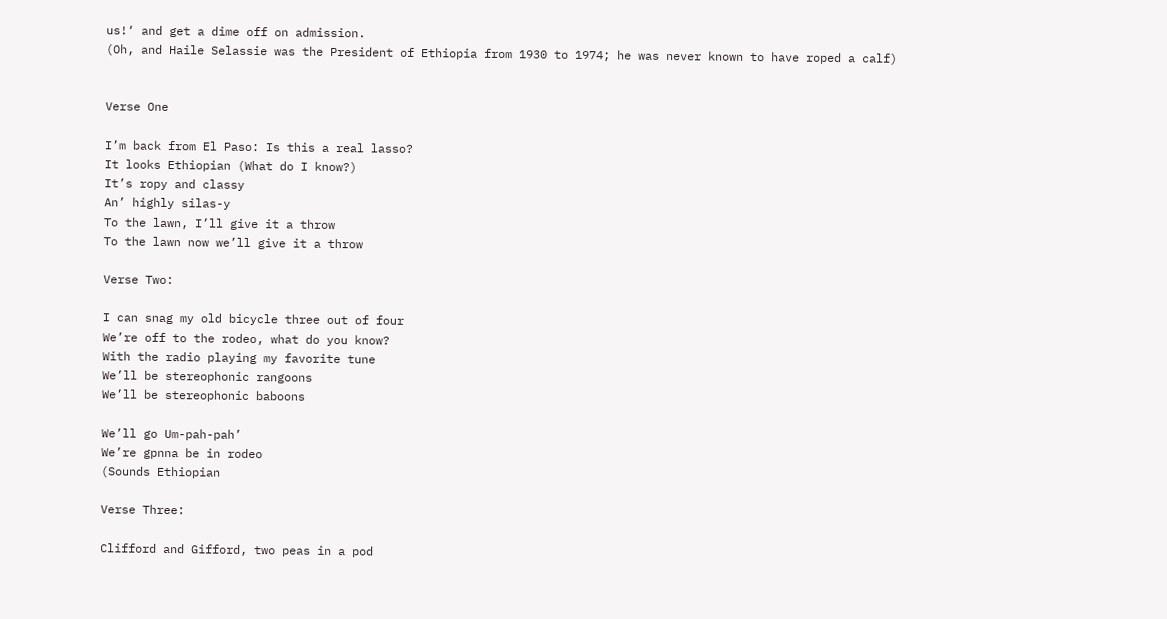us!‘ and get a dime off on admission.
(Oh, and Haile Selassie was the President of Ethiopia from 1930 to 1974; he was never known to have roped a calf)


Verse One

I’m back from El Paso: Is this a real lasso?
It looks Ethiopian (What do I know?)
It’s ropy and classy
An’ highly silas-y
To the lawn, I’ll give it a throw
To the lawn now we’ll give it a throw

Verse Two:

I can snag my old bicycle three out of four
We’re off to the rodeo, what do you know?
With the radio playing my favorite tune
We’ll be stereophonic rangoons
We’ll be stereophonic baboons

We’ll go Um-pah-pah’
We’re gpnna be in rodeo
(Sounds Ethiopian

Verse Three:

Clifford and Gifford, two peas in a pod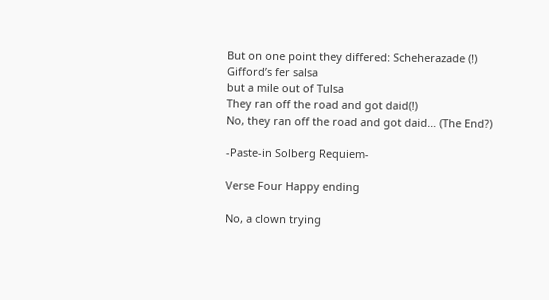But on one point they differed: Scheherazade (!)
Gifford’s fer salsa
but a mile out of Tulsa
They ran off the road and got daid(!)
No, they ran off the road and got daid… (The End?)

-Paste-in Solberg Requiem-

Verse Four Happy ending

No, a clown trying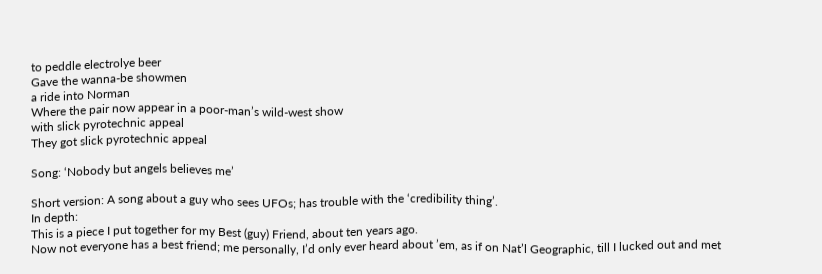to peddle electrolye beer
Gave the wanna-be showmen
a ride into Norman
Where the pair now appear in a poor-man’s wild-west show
with slick pyrotechnic appeal
They got slick pyrotechnic appeal

Song: ‘Nobody but angels believes me’

Short version: A song about a guy who sees UFOs; has trouble with the ‘credibility thing’.
In depth:
This is a piece I put together for my Best (guy) Friend, about ten years ago.
Now not everyone has a best friend; me personally, I’d only ever heard about ’em, as if on Nat’l Geographic, till I lucked out and met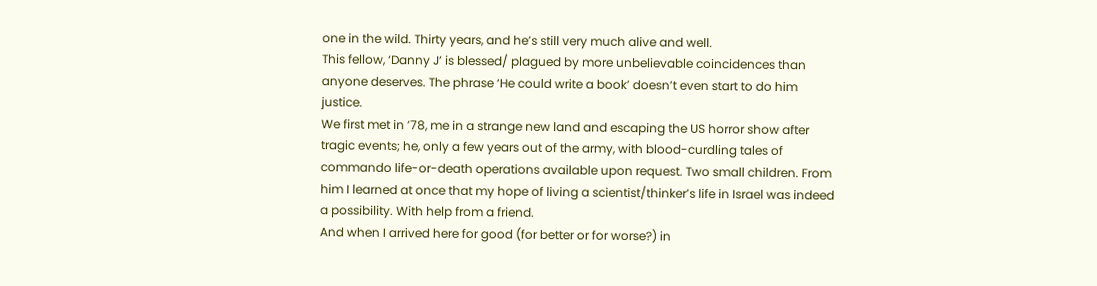one in the wild. Thirty years, and he’s still very much alive and well.
This fellow, ‘Danny J’ is blessed/ plagued by more unbelievable coincidences than anyone deserves. The phrase ‘He could write a book’ doesn’t even start to do him justice.
We first met in ’78, me in a strange new land and escaping the US horror show after tragic events; he, only a few years out of the army, with blood-curdling tales of commando life-or-death operations available upon request. Two small children. From him I learned at once that my hope of living a scientist/thinker’s life in Israel was indeed a possibility. With help from a friend.
And when I arrived here for good (for better or for worse?) in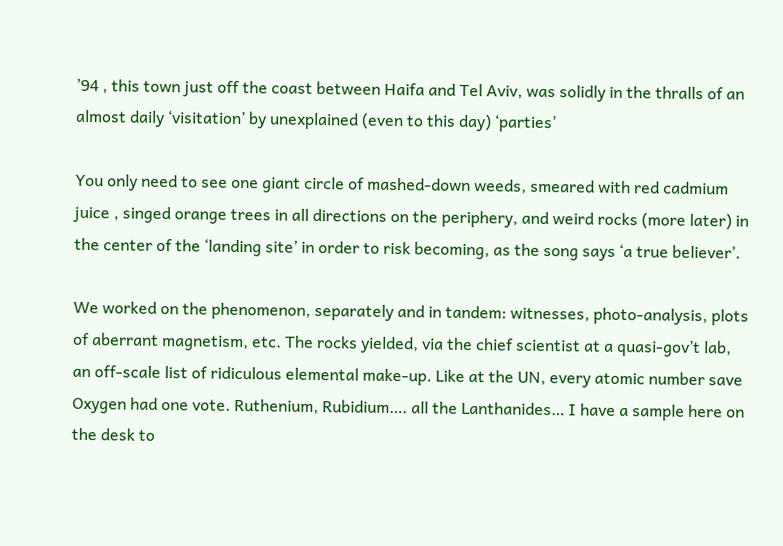’94 , this town just off the coast between Haifa and Tel Aviv, was solidly in the thralls of an almost daily ‘visitation’ by unexplained (even to this day) ‘parties’

You only need to see one giant circle of mashed-down weeds, smeared with red cadmium juice , singed orange trees in all directions on the periphery, and weird rocks (more later) in the center of the ‘landing site’ in order to risk becoming, as the song says ‘a true believer’.

We worked on the phenomenon, separately and in tandem: witnesses, photo-analysis, plots of aberrant magnetism, etc. The rocks yielded, via the chief scientist at a quasi-gov’t lab, an off-scale list of ridiculous elemental make-up. Like at the UN, every atomic number save Oxygen had one vote. Ruthenium, Rubidium…. all the Lanthanides… I have a sample here on the desk to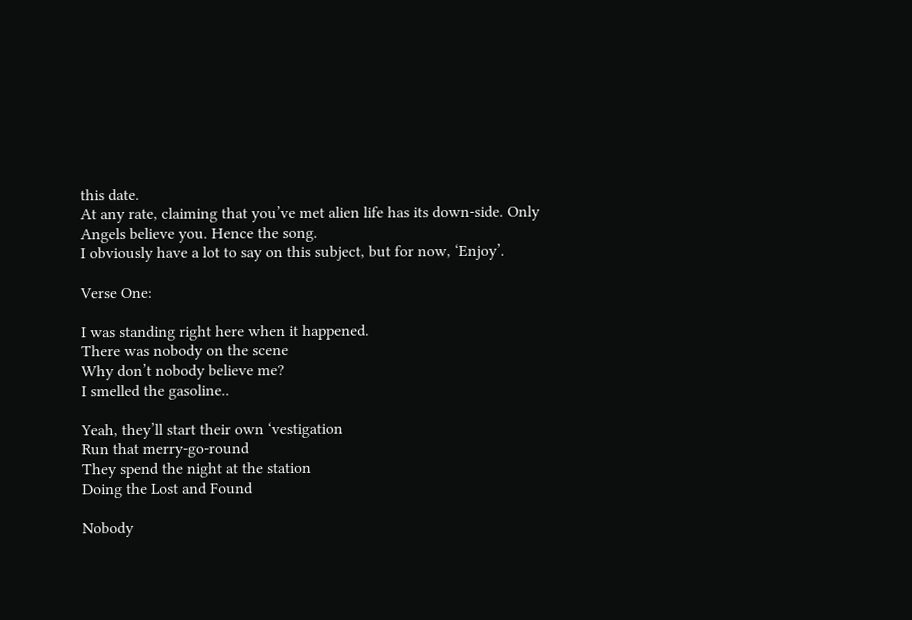this date.
At any rate, claiming that you’ve met alien life has its down-side. Only Angels believe you. Hence the song.
I obviously have a lot to say on this subject, but for now, ‘Enjoy’.

Verse One:

I was standing right here when it happened.
There was nobody on the scene
Why don’t nobody believe me?
I smelled the gasoline..

Yeah, they’ll start their own ‘vestigation
Run that merry-go-round
They spend the night at the station
Doing the Lost and Found

Nobody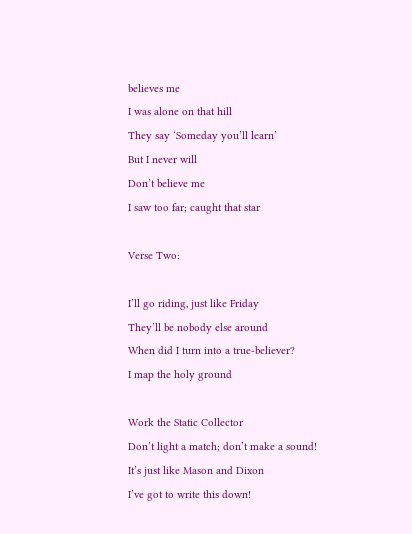believes me
I was alone on that hill
They say ‘Someday you’ll learn’
But I never will
Don’t believe me
I saw too far; caught that star

Verse Two:

I’ll go riding, just like Friday
They’ll be nobody else around
When did I turn into a true-believer?
I map the holy ground

Work the Static Collector
Don’t light a match; don’t make a sound!
It’s just like Mason and Dixon
I’ve got to write this down!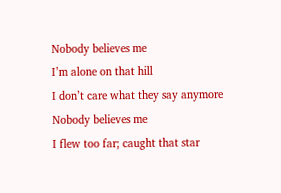Nobody believes me
I’m alone on that hill
I don’t care what they say anymore
Nobody believes me
I flew too far; caught that star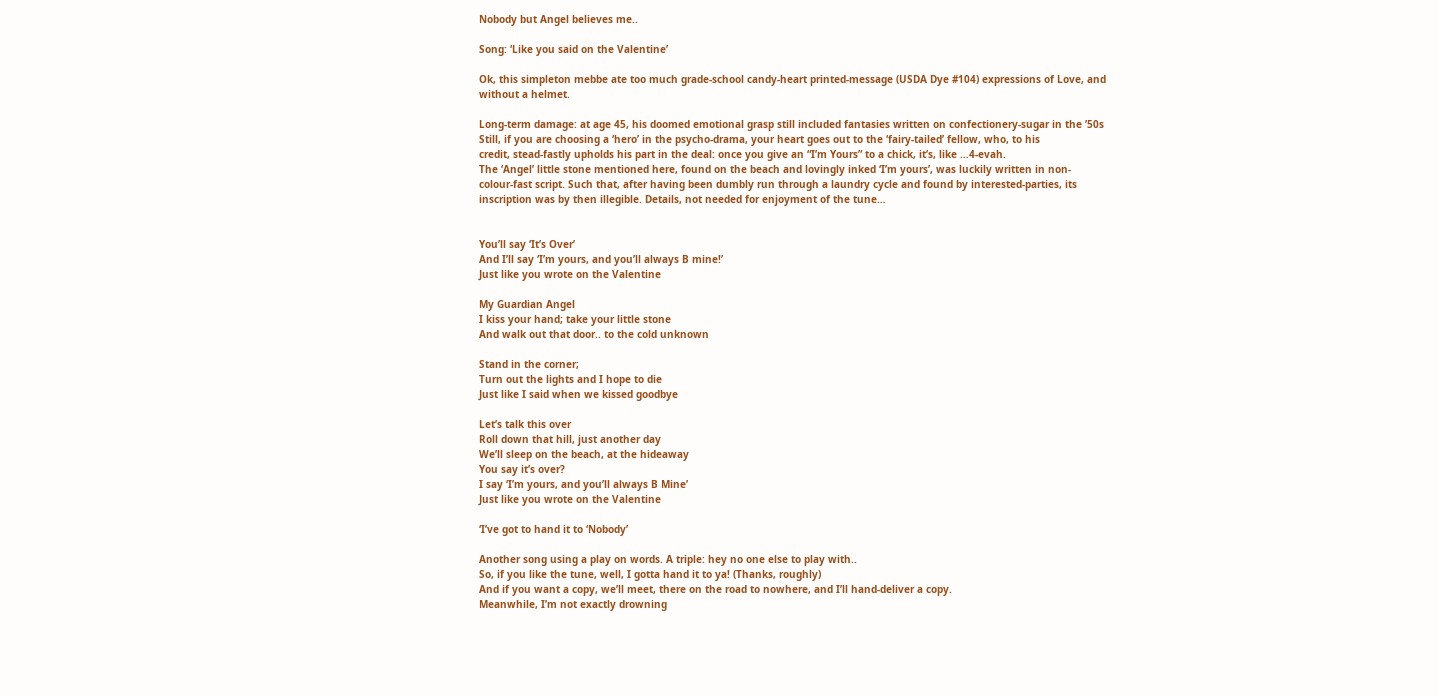Nobody but Angel believes me..

Song: ‘Like you said on the Valentine’

Ok, this simpleton mebbe ate too much grade-school candy-heart printed-message (USDA Dye #104) expressions of Love, and
without a helmet.

Long-term damage: at age 45, his doomed emotional grasp still included fantasies written on confectionery-sugar in the ’50s
Still, if you are choosing a ‘hero’ in the psycho-drama, your heart goes out to the ‘fairy-tailed’ fellow, who, to his
credit, stead-fastly upholds his part in the deal: once you give an “I’m Yours” to a chick, it’s, like …4-evah.
The ‘Angel’ little stone mentioned here, found on the beach and lovingly inked ‘I’m yours’, was luckily written in non-
colour-fast script. Such that, after having been dumbly run through a laundry cycle and found by interested-parties, its
inscription was by then illegible. Details, not needed for enjoyment of the tune…


You’ll say ‘It’s Over’
And I’ll say ‘I’m yours, and you’ll always B mine!’
Just like you wrote on the Valentine

My Guardian Angel
I kiss your hand; take your little stone
And walk out that door.. to the cold unknown

Stand in the corner;
Turn out the lights and I hope to die
Just like I said when we kissed goodbye

Let’s talk this over
Roll down that hill, just another day
We’ll sleep on the beach, at the hideaway
You say it’s over?
I say ‘I’m yours, and you’ll always B Mine’
Just like you wrote on the Valentine

‘I’ve got to hand it to ‘Nobody’

Another song using a play on words. A triple: hey no one else to play with..
So, if you like the tune, well, I gotta hand it to ya! (Thanks, roughly)
And if you want a copy, we’ll meet, there on the road to nowhere, and I’ll hand-deliver a copy.
Meanwhile, I’m not exactly drowning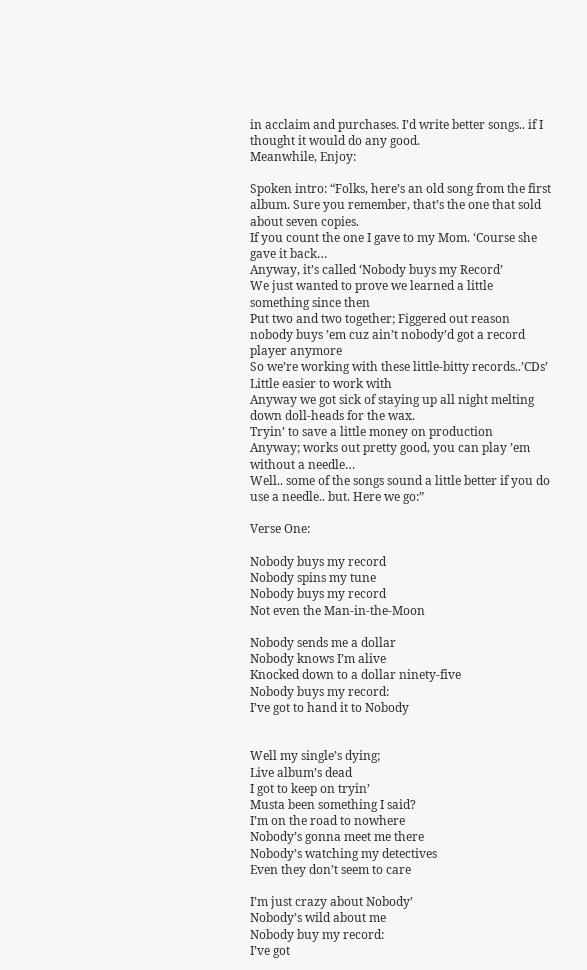in acclaim and purchases. I’d write better songs.. if I thought it would do any good.
Meanwhile, Enjoy:

Spoken intro: “Folks, here’s an old song from the first album. Sure you remember, that’s the one that sold about seven copies.
If you count the one I gave to my Mom. ‘Course she gave it back…
Anyway, it’s called ‘Nobody buys my Record’
We just wanted to prove we learned a little something since then
Put two and two together; Figgered out reason nobody buys ’em cuz ain’t nobody’d got a record player anymore
So we’re working with these little-bitty records..’CDs’
Little easier to work with
Anyway we got sick of staying up all night melting down doll-heads for the wax.
Tryin’ to save a little money on production
Anyway; works out pretty good, you can play ’em without a needle…
Well.. some of the songs sound a little better if you do use a needle.. but. Here we go:”

Verse One:

Nobody buys my record
Nobody spins my tune
Nobody buys my record
Not even the Man-in-the-Moon

Nobody sends me a dollar
Nobody knows I’m alive
Knocked down to a dollar ninety-five
Nobody buys my record:
I’ve got to hand it to Nobody


Well my single’s dying;
Live album’s dead
I got to keep on tryin’
Musta been something I said?
I’m on the road to nowhere
Nobody’s gonna meet me there
Nobody’s watching my detectives
Even they don’t seem to care

I’m just crazy about Nobody’
Nobody’s wild about me
Nobody buy my record:
I’ve got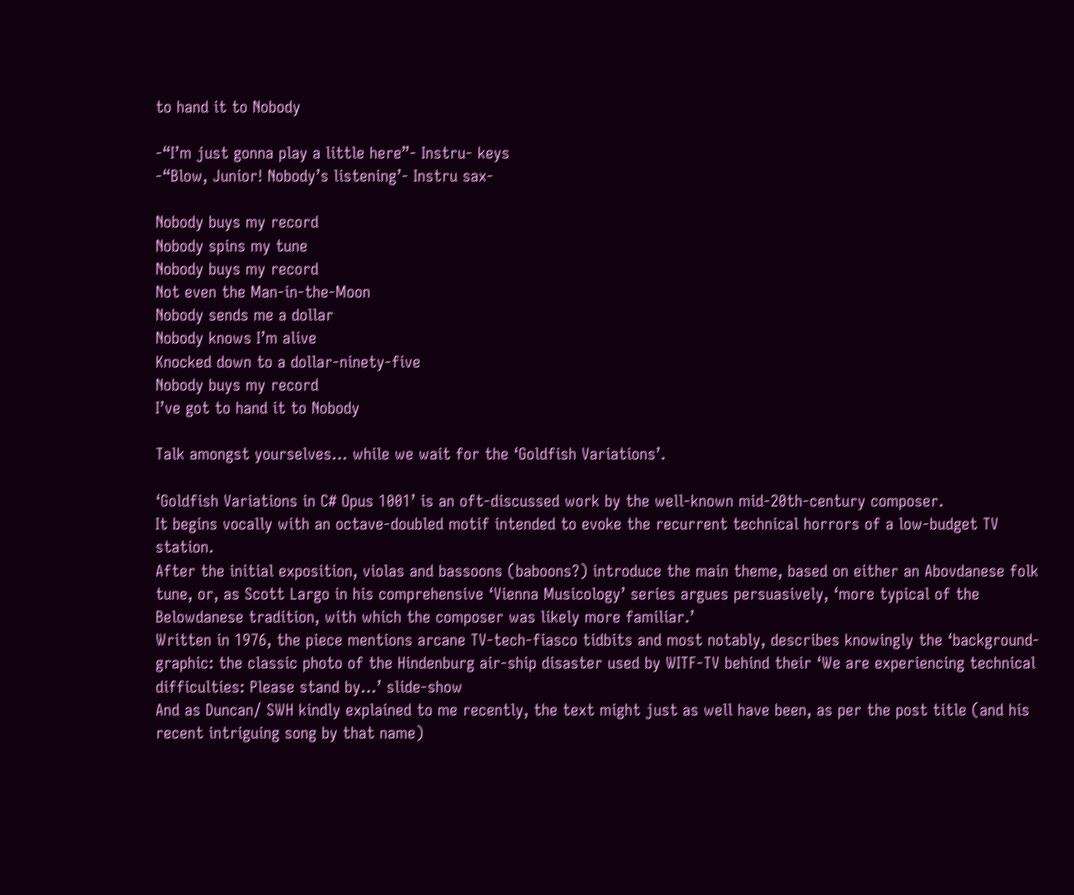to hand it to Nobody

-“I’m just gonna play a little here”- Instru- keys
-“Blow, Junior! Nobody’s listening’- Instru sax-

Nobody buys my record
Nobody spins my tune
Nobody buys my record
Not even the Man-in-the-Moon
Nobody sends me a dollar
Nobody knows I’m alive
Knocked down to a dollar-ninety-five
Nobody buys my record
I’ve got to hand it to Nobody

Talk amongst yourselves… while we wait for the ‘Goldfish Variations’.

‘Goldfish Variations in C# Opus 1001’ is an oft-discussed work by the well-known mid-20th-century composer.
It begins vocally with an octave-doubled motif intended to evoke the recurrent technical horrors of a low-budget TV station.
After the initial exposition, violas and bassoons (baboons?) introduce the main theme, based on either an Abovdanese folk tune, or, as Scott Largo in his comprehensive ‘Vienna Musicology’ series argues persuasively, ‘more typical of the Belowdanese tradition, with which the composer was likely more familiar.’
Written in 1976, the piece mentions arcane TV-tech-fiasco tidbits and most notably, describes knowingly the ‘background-graphic: the classic photo of the Hindenburg air-ship disaster used by WITF-TV behind their ‘We are experiencing technical difficulties: Please stand by…’ slide-show
And as Duncan/ SWH kindly explained to me recently, the text might just as well have been, as per the post title (and his recent intriguing song by that name)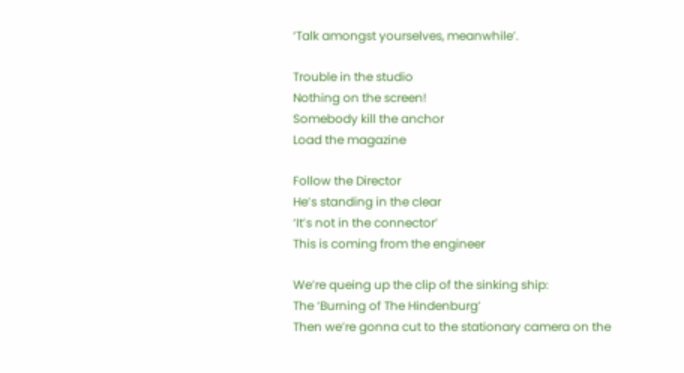‘Talk amongst yourselves, meanwhile’.

Trouble in the studio
Nothing on the screen!
Somebody kill the anchor
Load the magazine

Follow the Director
He’s standing in the clear
‘It’s not in the connector’
This is coming from the engineer

We’re queing up the clip of the sinking ship:
The ‘Burning of The Hindenburg’
Then we’re gonna cut to the stationary camera on the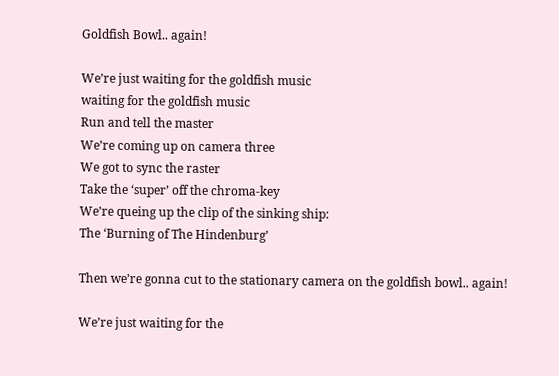Goldfish Bowl.. again!

We’re just waiting for the goldfish music
waiting for the goldfish music
Run and tell the master
We’re coming up on camera three
We got to sync the raster
Take the ‘super’ off the chroma-key
We’re queing up the clip of the sinking ship:
The ‘Burning of The Hindenburg’

Then we’re gonna cut to the stationary camera on the goldfish bowl.. again!

We’re just waiting for the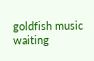goldfish music
waiting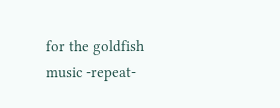for the goldfish music -repeat-